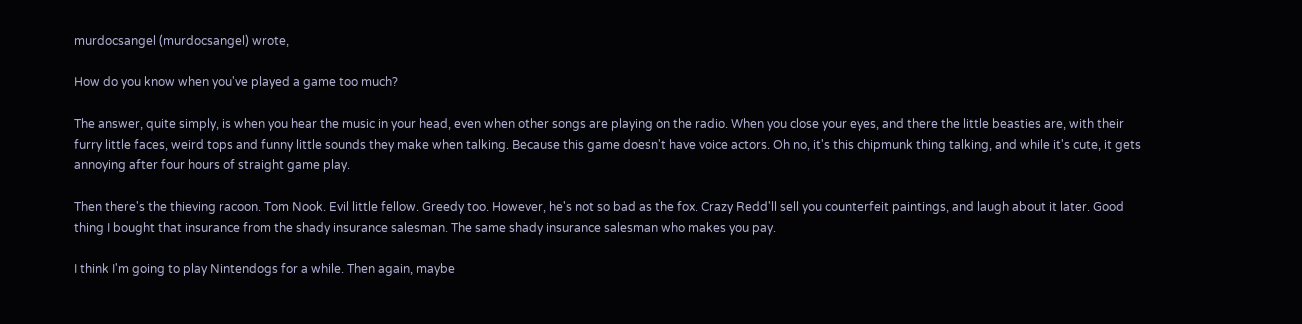murdocsangel (murdocsangel) wrote,

How do you know when you've played a game too much?

The answer, quite simply, is when you hear the music in your head, even when other songs are playing on the radio. When you close your eyes, and there the little beasties are, with their furry little faces, weird tops and funny little sounds they make when talking. Because this game doesn't have voice actors. Oh no, it's this chipmunk thing talking, and while it's cute, it gets annoying after four hours of straight game play.

Then there's the thieving racoon. Tom Nook. Evil little fellow. Greedy too. However, he's not so bad as the fox. Crazy Redd'll sell you counterfeit paintings, and laugh about it later. Good thing I bought that insurance from the shady insurance salesman. The same shady insurance salesman who makes you pay.

I think I'm going to play Nintendogs for a while. Then again, maybe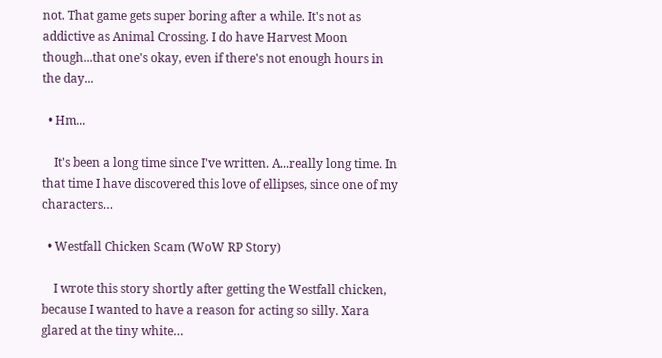not. That game gets super boring after a while. It's not as addictive as Animal Crossing. I do have Harvest Moon though...that one's okay, even if there's not enough hours in the day...

  • Hm...

    It's been a long time since I've written. A...really long time. In that time I have discovered this love of ellipses, since one of my characters…

  • Westfall Chicken Scam (WoW RP Story)

    I wrote this story shortly after getting the Westfall chicken, because I wanted to have a reason for acting so silly. Xara glared at the tiny white…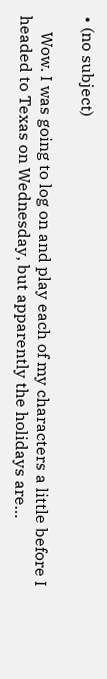• (no subject)

    Wow. I was going to log on and play each of my characters a little before I headed to Texas on Wednesday, but apparently the holidays are…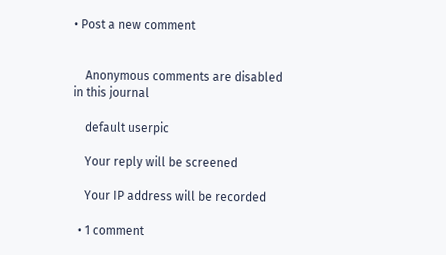• Post a new comment


    Anonymous comments are disabled in this journal

    default userpic

    Your reply will be screened

    Your IP address will be recorded

  • 1 comment